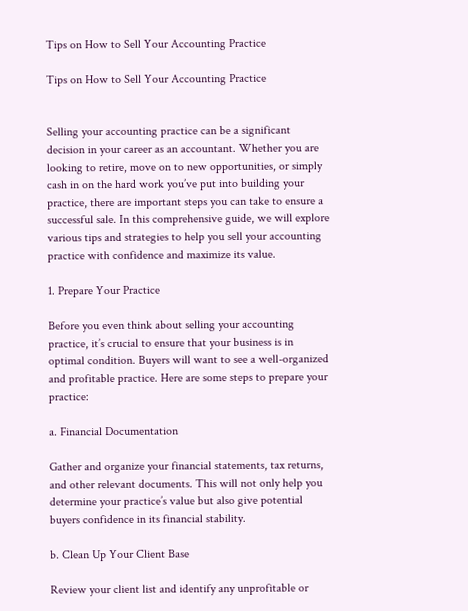Tips on How to Sell Your Accounting Practice

Tips on How to Sell Your Accounting Practice


Selling your accounting practice can be a significant decision in your career as an accountant. Whether you are looking to retire, move on to new opportunities, or simply cash in on the hard work you’ve put into building your practice, there are important steps you can take to ensure a successful sale. In this comprehensive guide, we will explore various tips and strategies to help you sell your accounting practice with confidence and maximize its value.

1. Prepare Your Practice

Before you even think about selling your accounting practice, it’s crucial to ensure that your business is in optimal condition. Buyers will want to see a well-organized and profitable practice. Here are some steps to prepare your practice:

a. Financial Documentation

Gather and organize your financial statements, tax returns, and other relevant documents. This will not only help you determine your practice’s value but also give potential buyers confidence in its financial stability.

b. Clean Up Your Client Base

Review your client list and identify any unprofitable or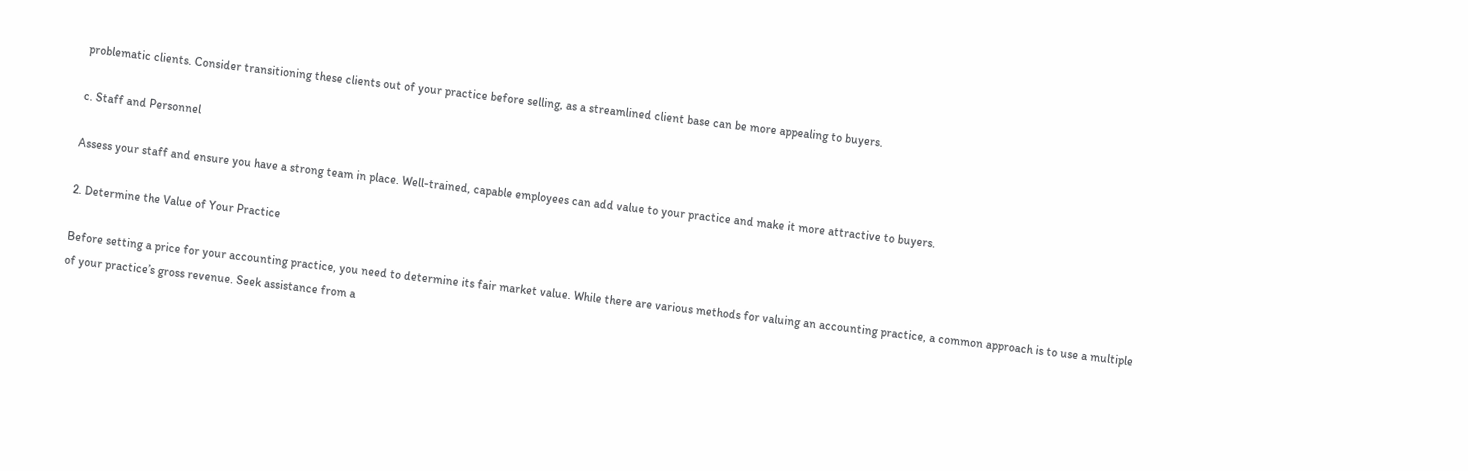problematic clients. Consider transitioning these clients out of your practice before selling, as a streamlined client base can be more appealing to buyers.

c. Staff and Personnel

Assess your staff and ensure you have a strong team in place. Well-trained, capable employees can add value to your practice and make it more attractive to buyers.

2. Determine the Value of Your Practice

Before setting a price for your accounting practice, you need to determine its fair market value. While there are various methods for valuing an accounting practice, a common approach is to use a multiple of your practice’s gross revenue. Seek assistance from a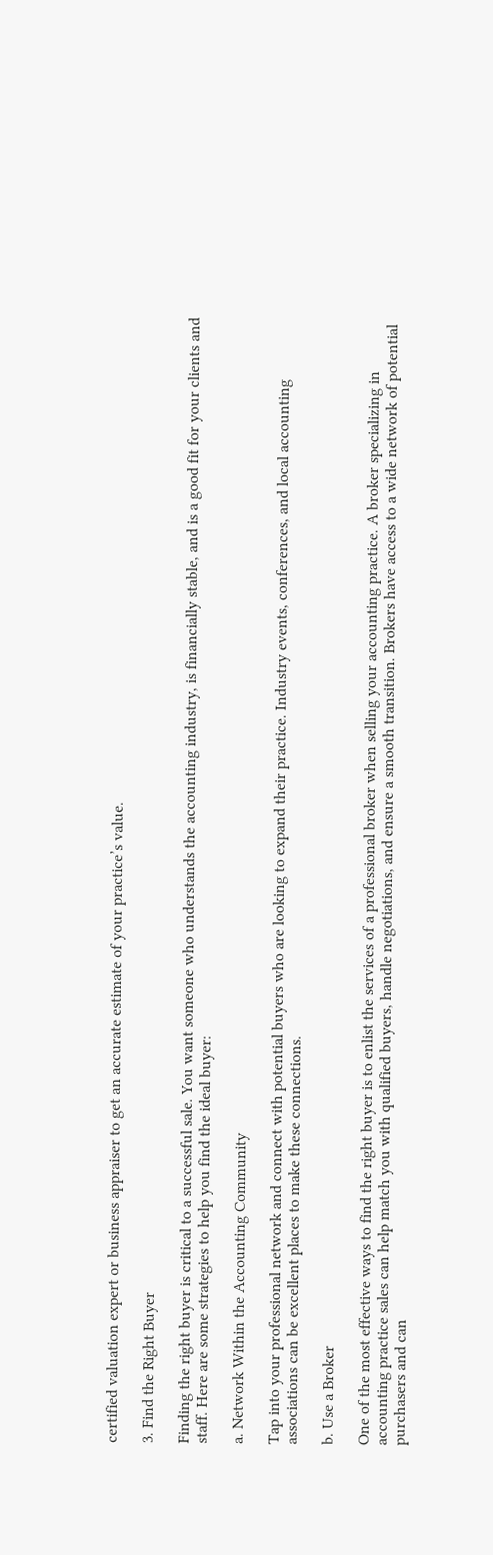certified valuation expert or business appraiser to get an accurate estimate of your practice’s value.

3. Find the Right Buyer

Finding the right buyer is critical to a successful sale. You want someone who understands the accounting industry, is financially stable, and is a good fit for your clients and staff. Here are some strategies to help you find the ideal buyer:

a. Network Within the Accounting Community

Tap into your professional network and connect with potential buyers who are looking to expand their practice. Industry events, conferences, and local accounting associations can be excellent places to make these connections.

b. Use a Broker

One of the most effective ways to find the right buyer is to enlist the services of a professional broker when selling your accounting practice. A broker specializing in accounting practice sales can help match you with qualified buyers, handle negotiations, and ensure a smooth transition. Brokers have access to a wide network of potential purchasers and can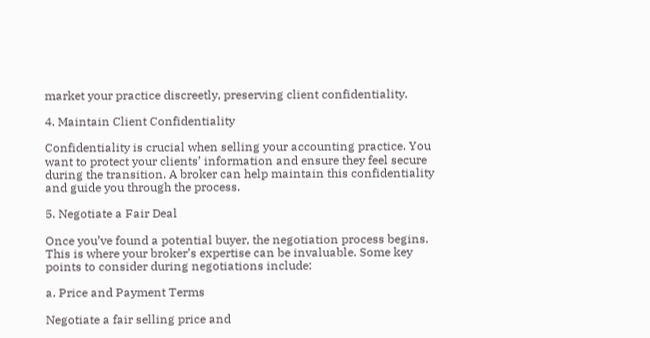market your practice discreetly, preserving client confidentiality.

4. Maintain Client Confidentiality

Confidentiality is crucial when selling your accounting practice. You want to protect your clients’ information and ensure they feel secure during the transition. A broker can help maintain this confidentiality and guide you through the process.

5. Negotiate a Fair Deal

Once you’ve found a potential buyer, the negotiation process begins. This is where your broker’s expertise can be invaluable. Some key points to consider during negotiations include:

a. Price and Payment Terms

Negotiate a fair selling price and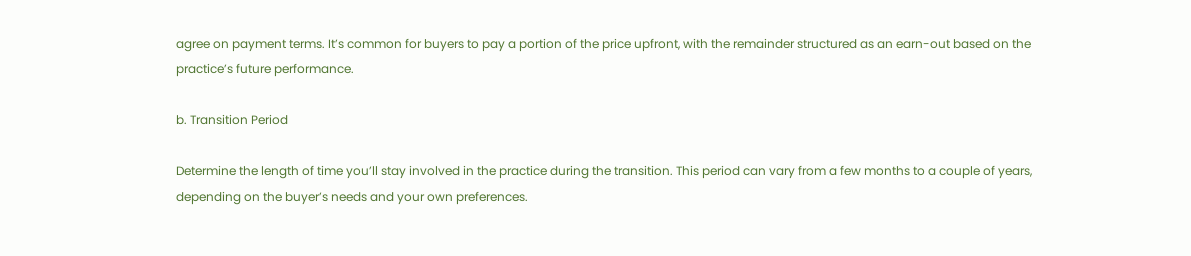agree on payment terms. It’s common for buyers to pay a portion of the price upfront, with the remainder structured as an earn-out based on the practice’s future performance.

b. Transition Period

Determine the length of time you’ll stay involved in the practice during the transition. This period can vary from a few months to a couple of years, depending on the buyer’s needs and your own preferences.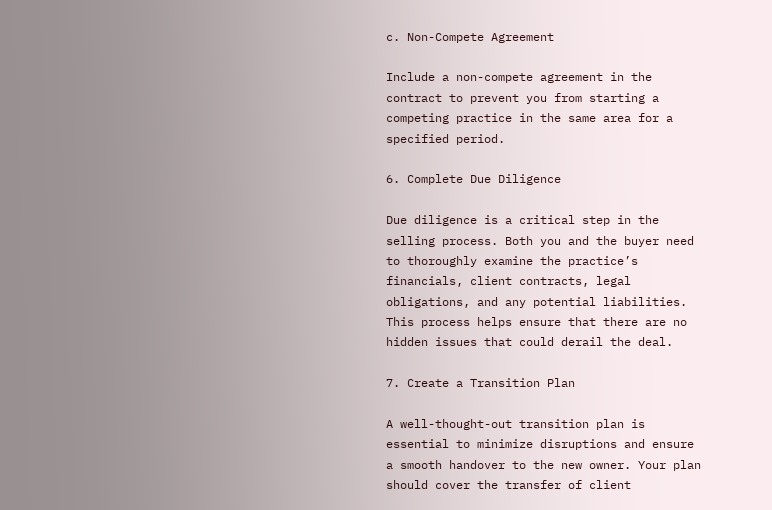c. Non-Compete Agreement

Include a non-compete agreement in the contract to prevent you from starting a competing practice in the same area for a specified period.

6. Complete Due Diligence

Due diligence is a critical step in the selling process. Both you and the buyer need to thoroughly examine the practice’s financials, client contracts, legal obligations, and any potential liabilities. This process helps ensure that there are no hidden issues that could derail the deal.

7. Create a Transition Plan

A well-thought-out transition plan is essential to minimize disruptions and ensure a smooth handover to the new owner. Your plan should cover the transfer of client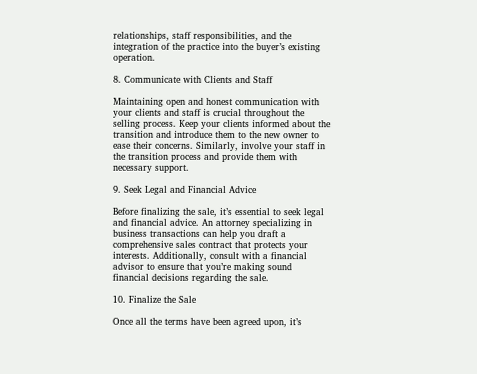relationships, staff responsibilities, and the integration of the practice into the buyer’s existing operation.

8. Communicate with Clients and Staff

Maintaining open and honest communication with your clients and staff is crucial throughout the selling process. Keep your clients informed about the transition and introduce them to the new owner to ease their concerns. Similarly, involve your staff in the transition process and provide them with necessary support.

9. Seek Legal and Financial Advice

Before finalizing the sale, it’s essential to seek legal and financial advice. An attorney specializing in business transactions can help you draft a comprehensive sales contract that protects your interests. Additionally, consult with a financial advisor to ensure that you’re making sound financial decisions regarding the sale.

10. Finalize the Sale

Once all the terms have been agreed upon, it’s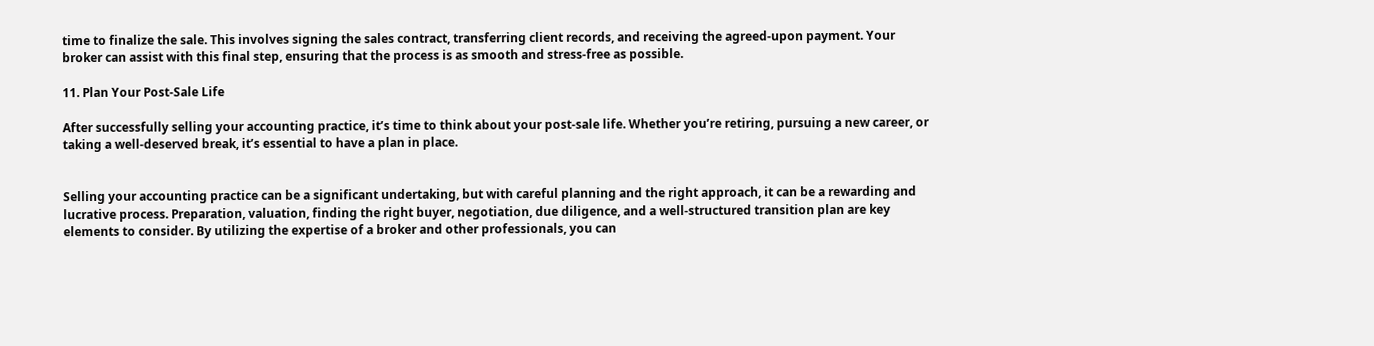time to finalize the sale. This involves signing the sales contract, transferring client records, and receiving the agreed-upon payment. Your broker can assist with this final step, ensuring that the process is as smooth and stress-free as possible.

11. Plan Your Post-Sale Life

After successfully selling your accounting practice, it’s time to think about your post-sale life. Whether you’re retiring, pursuing a new career, or taking a well-deserved break, it’s essential to have a plan in place.


Selling your accounting practice can be a significant undertaking, but with careful planning and the right approach, it can be a rewarding and lucrative process. Preparation, valuation, finding the right buyer, negotiation, due diligence, and a well-structured transition plan are key elements to consider. By utilizing the expertise of a broker and other professionals, you can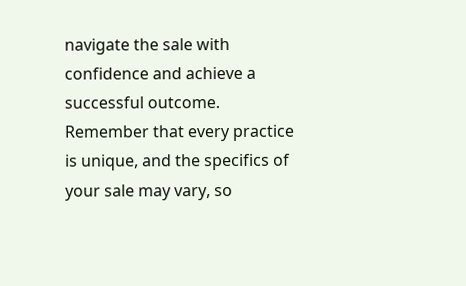navigate the sale with confidence and achieve a successful outcome. Remember that every practice is unique, and the specifics of your sale may vary, so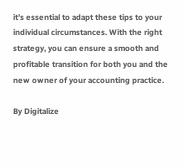it’s essential to adapt these tips to your individual circumstances. With the right strategy, you can ensure a smooth and profitable transition for both you and the new owner of your accounting practice.

By Digitalize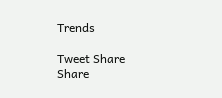Trends

Tweet Share Share